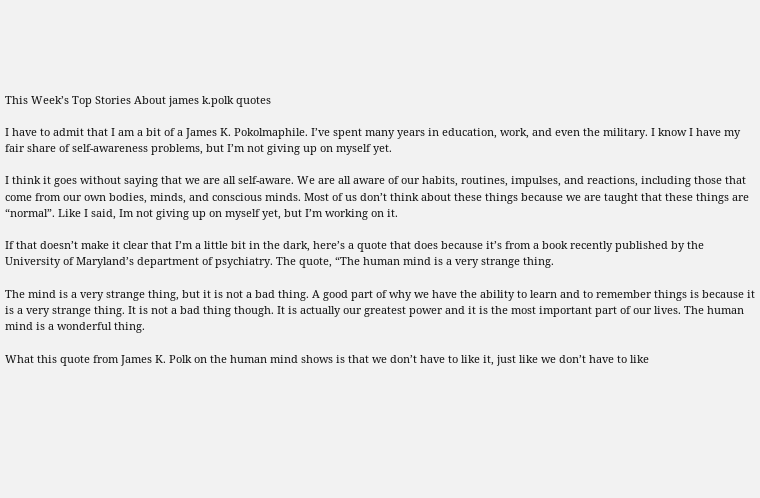This Week’s Top Stories About james k.polk quotes

I have to admit that I am a bit of a James K. Pokolmaphile. I’ve spent many years in education, work, and even the military. I know I have my fair share of self-awareness problems, but I’m not giving up on myself yet.

I think it goes without saying that we are all self-aware. We are all aware of our habits, routines, impulses, and reactions, including those that come from our own bodies, minds, and conscious minds. Most of us don’t think about these things because we are taught that these things are “normal”. Like I said, Im not giving up on myself yet, but I’m working on it.

If that doesn’t make it clear that I’m a little bit in the dark, here’s a quote that does because it’s from a book recently published by the University of Maryland’s department of psychiatry. The quote, “The human mind is a very strange thing.

The mind is a very strange thing, but it is not a bad thing. A good part of why we have the ability to learn and to remember things is because it is a very strange thing. It is not a bad thing though. It is actually our greatest power and it is the most important part of our lives. The human mind is a wonderful thing.

What this quote from James K. Polk on the human mind shows is that we don’t have to like it, just like we don’t have to like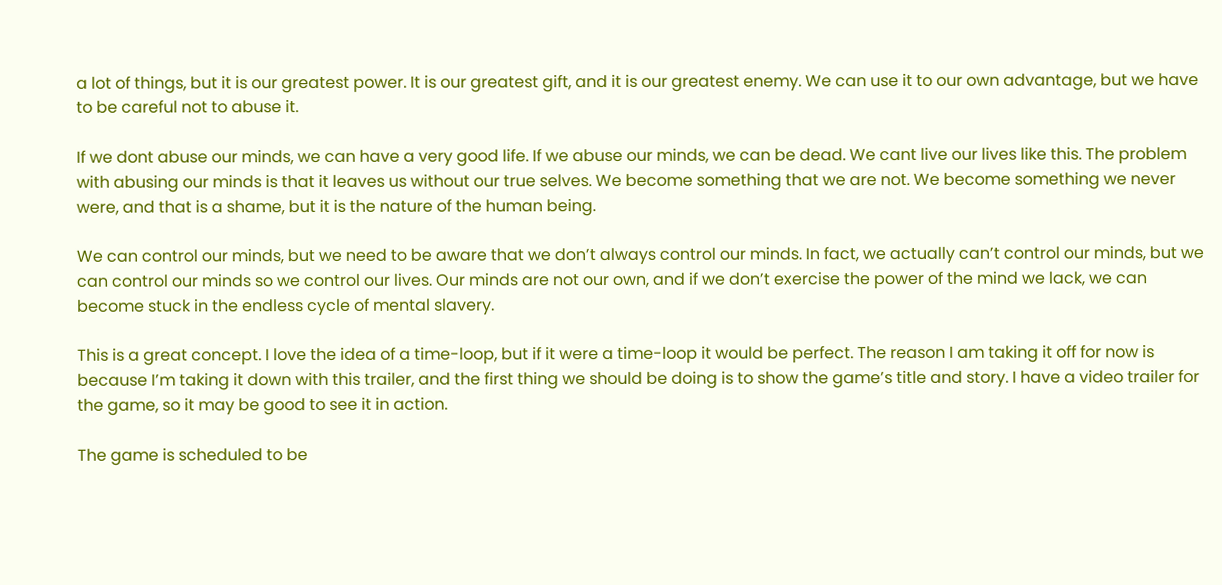a lot of things, but it is our greatest power. It is our greatest gift, and it is our greatest enemy. We can use it to our own advantage, but we have to be careful not to abuse it.

If we dont abuse our minds, we can have a very good life. If we abuse our minds, we can be dead. We cant live our lives like this. The problem with abusing our minds is that it leaves us without our true selves. We become something that we are not. We become something we never were, and that is a shame, but it is the nature of the human being.

We can control our minds, but we need to be aware that we don’t always control our minds. In fact, we actually can’t control our minds, but we can control our minds so we control our lives. Our minds are not our own, and if we don’t exercise the power of the mind we lack, we can become stuck in the endless cycle of mental slavery.

This is a great concept. I love the idea of a time-loop, but if it were a time-loop it would be perfect. The reason I am taking it off for now is because I’m taking it down with this trailer, and the first thing we should be doing is to show the game’s title and story. I have a video trailer for the game, so it may be good to see it in action.

The game is scheduled to be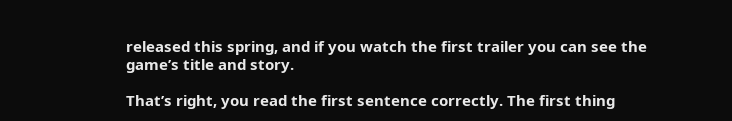released this spring, and if you watch the first trailer you can see the game’s title and story.

That’s right, you read the first sentence correctly. The first thing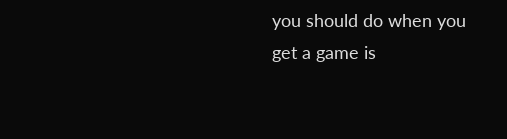you should do when you get a game is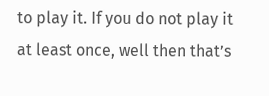to play it. If you do not play it at least once, well then that’s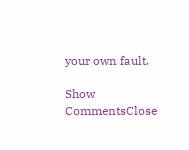your own fault.

Show CommentsClose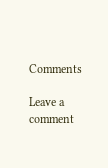Comments

Leave a comment